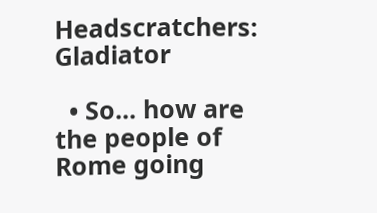Headscratchers: Gladiator

  • So... how are the people of Rome going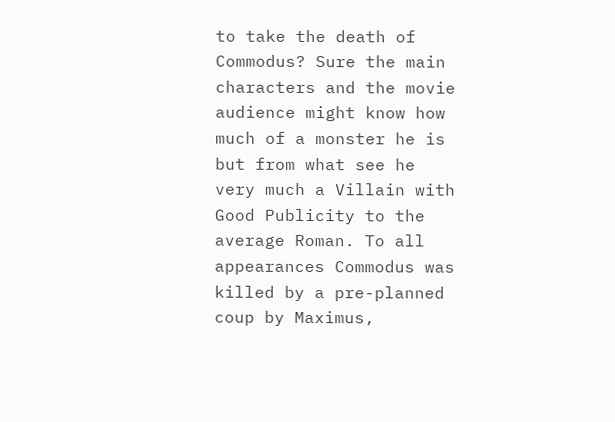to take the death of Commodus? Sure the main characters and the movie audience might know how much of a monster he is but from what see he very much a Villain with Good Publicity to the average Roman. To all appearances Commodus was killed by a pre-planned coup by Maximus,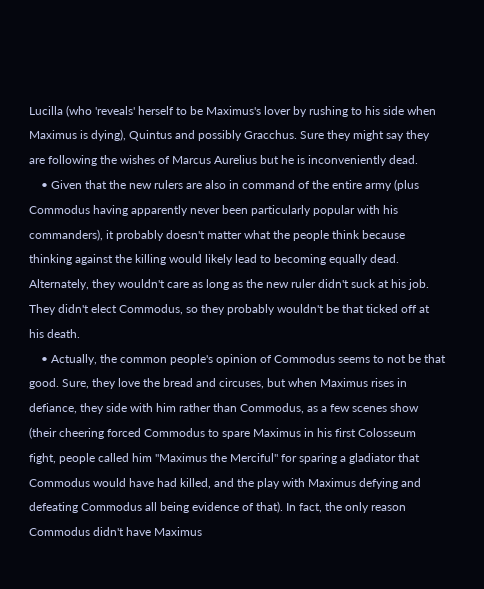Lucilla (who 'reveals' herself to be Maximus's lover by rushing to his side when Maximus is dying), Quintus and possibly Gracchus. Sure they might say they are following the wishes of Marcus Aurelius but he is inconveniently dead.
    • Given that the new rulers are also in command of the entire army (plus Commodus having apparently never been particularly popular with his commanders), it probably doesn't matter what the people think because thinking against the killing would likely lead to becoming equally dead. Alternately, they wouldn't care as long as the new ruler didn't suck at his job. They didn't elect Commodus, so they probably wouldn't be that ticked off at his death.
    • Actually, the common people's opinion of Commodus seems to not be that good. Sure, they love the bread and circuses, but when Maximus rises in defiance, they side with him rather than Commodus, as a few scenes show (their cheering forced Commodus to spare Maximus in his first Colosseum fight, people called him "Maximus the Merciful" for sparing a gladiator that Commodus would have had killed, and the play with Maximus defying and defeating Commodus all being evidence of that). In fact, the only reason Commodus didn't have Maximus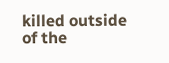killed outside of the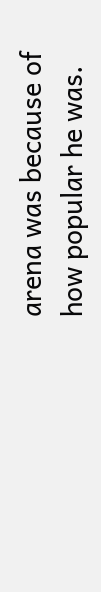arena was because of how popular he was.